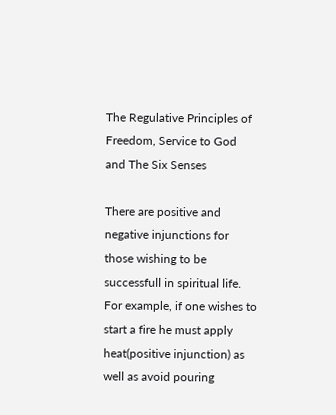The Regulative Principles of Freedom, Service to God and The Six Senses

There are positive and negative injunctions for those wishing to be successfull in spiritual life. For example, if one wishes to start a fire he must apply heat(positive injunction) as well as avoid pouring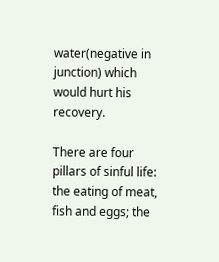water(negative in junction) which would hurt his recovery.

There are four pillars of sinful life: the eating of meat, fish and eggs; the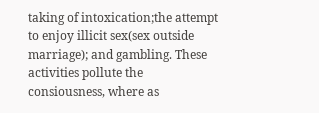taking of intoxication;the attempt to enjoy illicit sex(sex outside marriage); and gambling. These activities pollute the consiousness, where as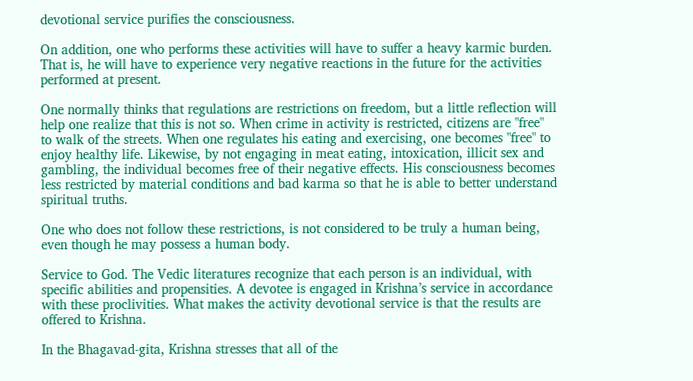devotional service purifies the consciousness.

On addition, one who performs these activities will have to suffer a heavy karmic burden. That is, he will have to experience very negative reactions in the future for the activities performed at present.

One normally thinks that regulations are restrictions on freedom, but a little reflection will help one realize that this is not so. When crime in activity is restricted, citizens are "free" to walk of the streets. When one regulates his eating and exercising, one becomes "free" to enjoy healthy life. Likewise, by not engaging in meat eating, intoxication, illicit sex and gambling, the individual becomes free of their negative effects. His consciousness becomes less restricted by material conditions and bad karma so that he is able to better understand spiritual truths.

One who does not follow these restrictions, is not considered to be truly a human being, even though he may possess a human body.

Service to God. The Vedic literatures recognize that each person is an individual, with specific abilities and propensities. A devotee is engaged in Krishna’s service in accordance with these proclivities. What makes the activity devotional service is that the results are offered to Krishna.

In the Bhagavad-gita, Krishna stresses that all of the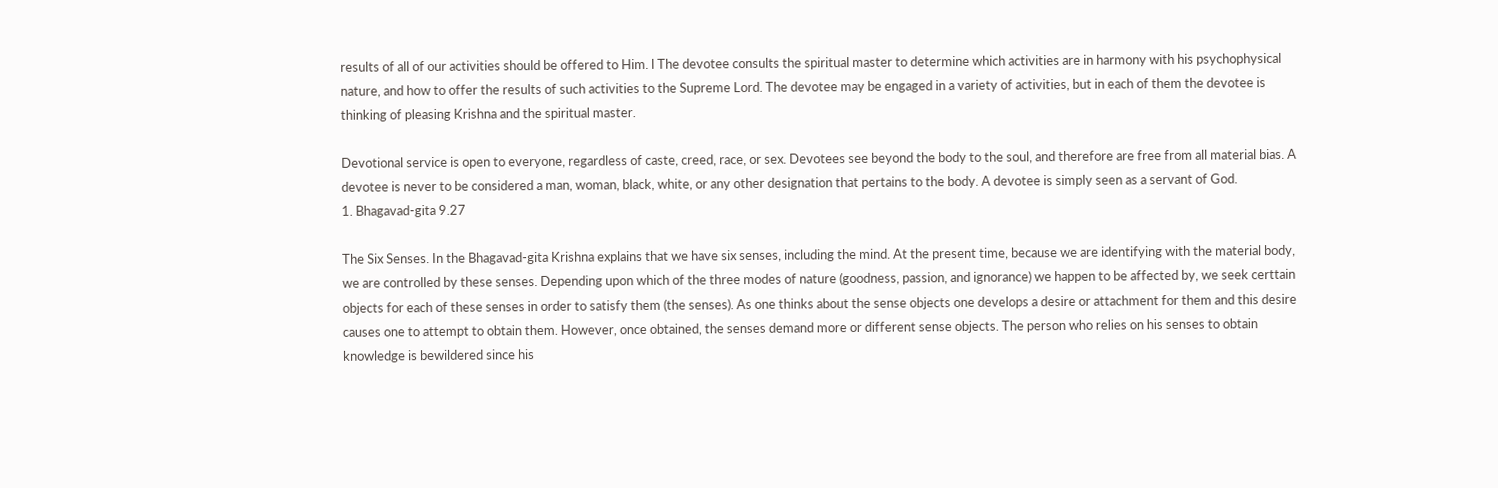results of all of our activities should be offered to Him. l The devotee consults the spiritual master to determine which activities are in harmony with his psychophysical nature, and how to offer the results of such activities to the Supreme Lord. The devotee may be engaged in a variety of activities, but in each of them the devotee is thinking of pleasing Krishna and the spiritual master.

Devotional service is open to everyone, regardless of caste, creed, race, or sex. Devotees see beyond the body to the soul, and therefore are free from all material bias. A devotee is never to be considered a man, woman, black, white, or any other designation that pertains to the body. A devotee is simply seen as a servant of God.
1. Bhagavad-gita 9.27

The Six Senses. In the Bhagavad-gita Krishna explains that we have six senses, including the mind. At the present time, because we are identifying with the material body, we are controlled by these senses. Depending upon which of the three modes of nature (goodness, passion, and ignorance) we happen to be affected by, we seek certtain objects for each of these senses in order to satisfy them (the senses). As one thinks about the sense objects one develops a desire or attachment for them and this desire causes one to attempt to obtain them. However, once obtained, the senses demand more or different sense objects. The person who relies on his senses to obtain knowledge is bewildered since his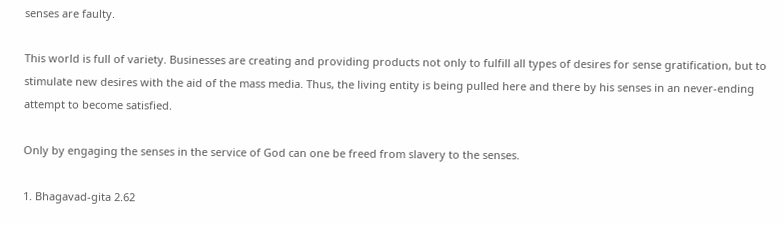senses are faulty.

This world is full of variety. Businesses are creating and providing products not only to fulfill all types of desires for sense gratification, but to stimulate new desires with the aid of the mass media. Thus, the living entity is being pulled here and there by his senses in an never-ending attempt to become satisfied.

Only by engaging the senses in the service of God can one be freed from slavery to the senses.

1. Bhagavad-gita 2.62